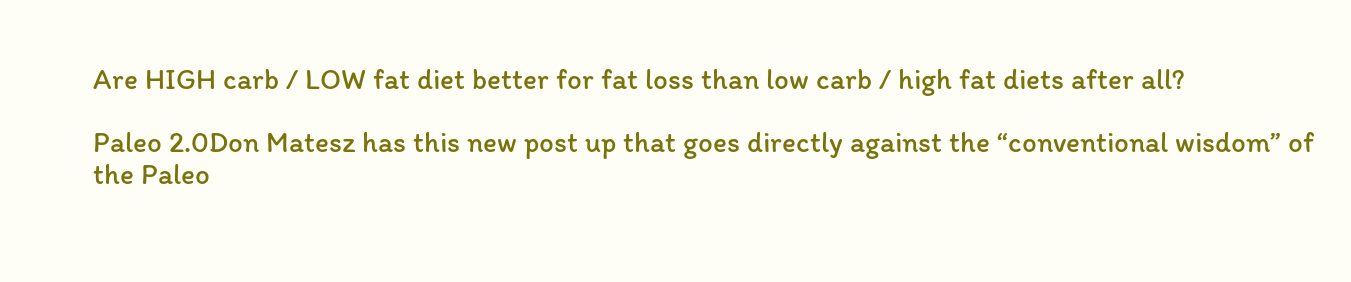Are HIGH carb / LOW fat diet better for fat loss than low carb / high fat diets after all?

Paleo 2.0Don Matesz has this new post up that goes directly against the “conventional wisdom” of the Paleo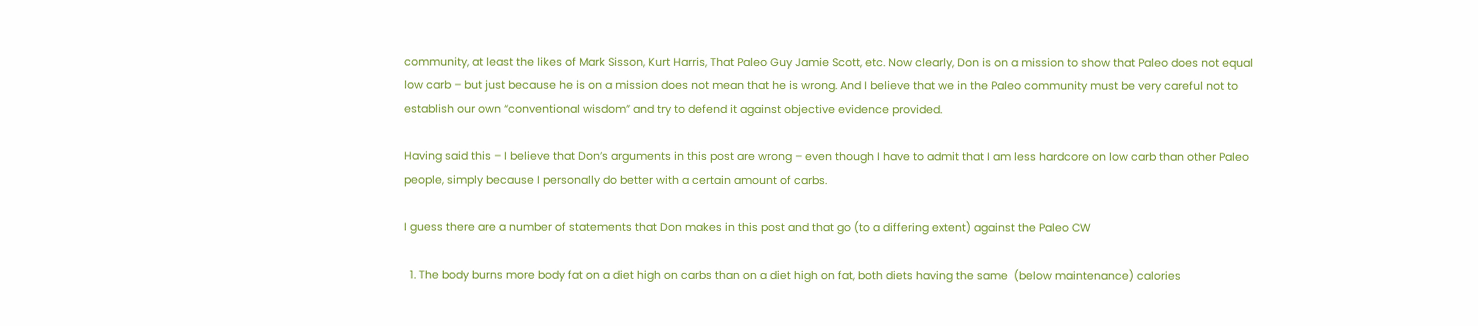community, at least the likes of Mark Sisson, Kurt Harris, That Paleo Guy Jamie Scott, etc. Now clearly, Don is on a mission to show that Paleo does not equal low carb – but just because he is on a mission does not mean that he is wrong. And I believe that we in the Paleo community must be very careful not to establish our own “conventional wisdom” and try to defend it against objective evidence provided.

Having said this – I believe that Don’s arguments in this post are wrong – even though I have to admit that I am less hardcore on low carb than other Paleo people, simply because I personally do better with a certain amount of carbs.

I guess there are a number of statements that Don makes in this post and that go (to a differing extent) against the Paleo CW

  1. The body burns more body fat on a diet high on carbs than on a diet high on fat, both diets having the same  (below maintenance) calories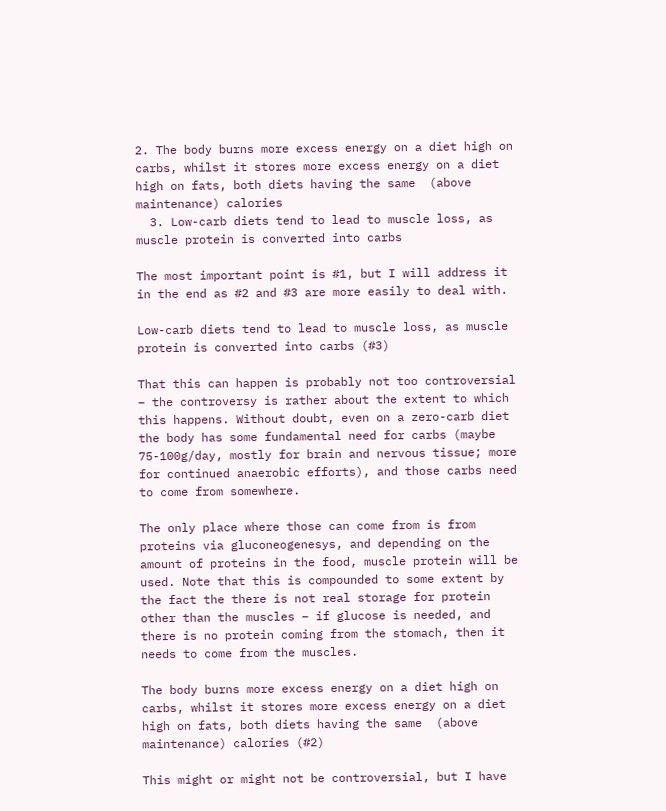2. The body burns more excess energy on a diet high on carbs, whilst it stores more excess energy on a diet high on fats, both diets having the same  (above maintenance) calories
  3. Low-carb diets tend to lead to muscle loss, as muscle protein is converted into carbs

The most important point is #1, but I will address it in the end as #2 and #3 are more easily to deal with.

Low-carb diets tend to lead to muscle loss, as muscle protein is converted into carbs (#3)

That this can happen is probably not too controversial – the controversy is rather about the extent to which this happens. Without doubt, even on a zero-carb diet the body has some fundamental need for carbs (maybe 75-100g/day, mostly for brain and nervous tissue; more for continued anaerobic efforts), and those carbs need to come from somewhere.

The only place where those can come from is from proteins via gluconeogenesys, and depending on the amount of proteins in the food, muscle protein will be used. Note that this is compounded to some extent by the fact the there is not real storage for protein other than the muscles – if glucose is needed, and there is no protein coming from the stomach, then it needs to come from the muscles.

The body burns more excess energy on a diet high on carbs, whilst it stores more excess energy on a diet high on fats, both diets having the same  (above maintenance) calories (#2)

This might or might not be controversial, but I have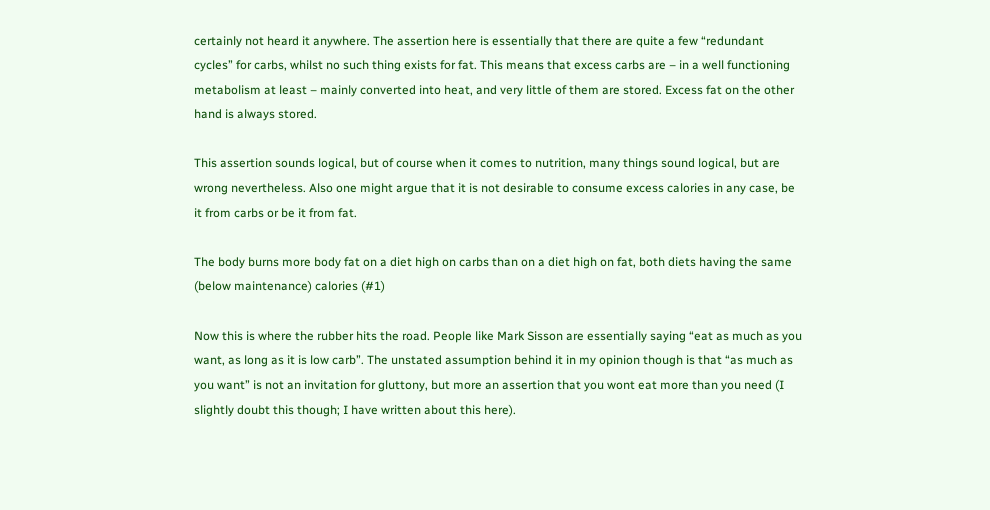certainly not heard it anywhere. The assertion here is essentially that there are quite a few “redundant cycles” for carbs, whilst no such thing exists for fat. This means that excess carbs are – in a well functioning metabolism at least – mainly converted into heat, and very little of them are stored. Excess fat on the other hand is always stored.

This assertion sounds logical, but of course when it comes to nutrition, many things sound logical, but are wrong nevertheless. Also one might argue that it is not desirable to consume excess calories in any case, be it from carbs or be it from fat.

The body burns more body fat on a diet high on carbs than on a diet high on fat, both diets having the same  (below maintenance) calories (#1)

Now this is where the rubber hits the road. People like Mark Sisson are essentially saying “eat as much as you want, as long as it is low carb”. The unstated assumption behind it in my opinion though is that “as much as you want” is not an invitation for gluttony, but more an assertion that you wont eat more than you need (I slightly doubt this though; I have written about this here).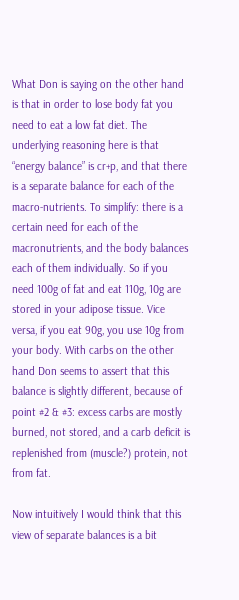What Don is saying on the other hand is that in order to lose body fat you need to eat a low fat diet. The underlying reasoning here is that “energy balance” is cr+p, and that there is a separate balance for each of the macro-nutrients. To simplify: there is a certain need for each of the macronutrients, and the body balances each of them individually. So if you need 100g of fat and eat 110g, 10g are stored in your adipose tissue. Vice versa, if you eat 90g, you use 10g from your body. With carbs on the other hand Don seems to assert that this balance is slightly different, because of point #2 & #3: excess carbs are mostly burned, not stored, and a carb deficit is replenished from (muscle?) protein, not from fat.

Now intuitively I would think that this view of separate balances is a bit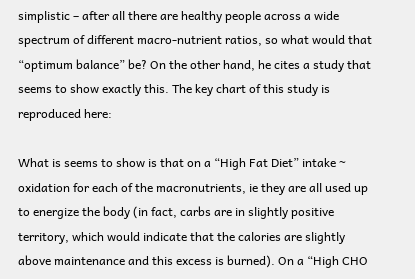simplistic – after all there are healthy people across a wide spectrum of different macro-nutrient ratios, so what would that “optimum balance” be? On the other hand, he cites a study that seems to show exactly this. The key chart of this study is reproduced here:

What is seems to show is that on a “High Fat Diet” intake ~ oxidation for each of the macronutrients, ie they are all used up to energize the body (in fact, carbs are in slightly positive territory, which would indicate that the calories are slightly above maintenance and this excess is burned). On a “High CHO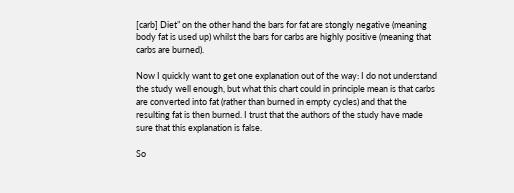[carb] Diet” on the other hand the bars for fat are stongly negative (meaning body fat is used up) whilst the bars for carbs are highly positive (meaning that carbs are burned).

Now I quickly want to get one explanation out of the way: I do not understand the study well enough, but what this chart could in principle mean is that carbs are converted into fat (rather than burned in empty cycles) and that the resulting fat is then burned. I trust that the authors of the study have made sure that this explanation is false.

So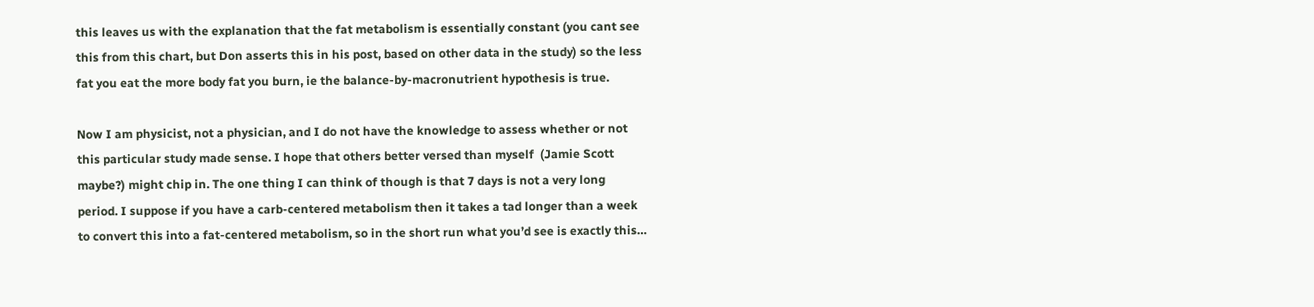this leaves us with the explanation that the fat metabolism is essentially constant (you cant see this from this chart, but Don asserts this in his post, based on other data in the study) so the less fat you eat the more body fat you burn, ie the balance-by-macronutrient hypothesis is true.

Now I am physicist, not a physician, and I do not have the knowledge to assess whether or not this particular study made sense. I hope that others better versed than myself  (Jamie Scott maybe?) might chip in. The one thing I can think of though is that 7 days is not a very long period. I suppose if you have a carb-centered metabolism then it takes a tad longer than a week to convert this into a fat-centered metabolism, so in the short run what you’d see is exactly this…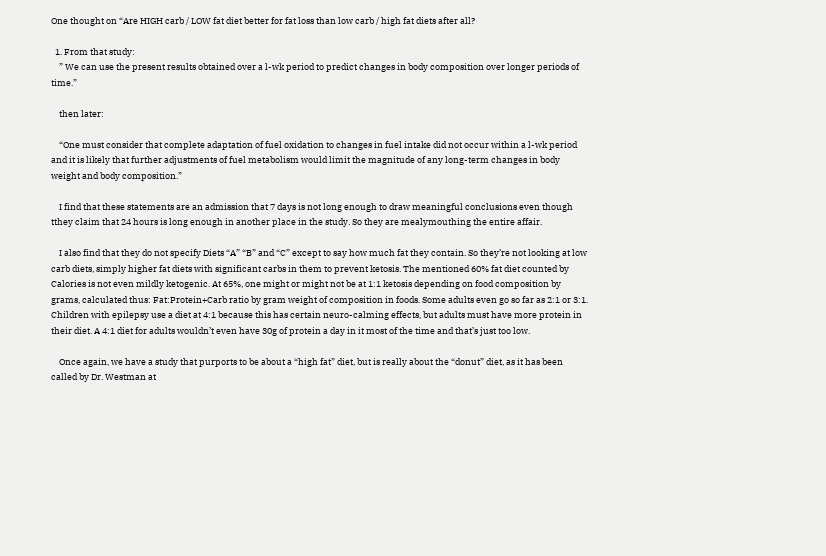One thought on “Are HIGH carb / LOW fat diet better for fat loss than low carb / high fat diets after all?

  1. From that study:
    ” We can use the present results obtained over a l-wk period to predict changes in body composition over longer periods of time.”

    then later:

    “One must consider that complete adaptation of fuel oxidation to changes in fuel intake did not occur within a l-wk period and it is likely that further adjustments of fuel metabolism would limit the magnitude of any long-term changes in body weight and body composition.”

    I find that these statements are an admission that 7 days is not long enough to draw meaningful conclusions even though tthey claim that 24 hours is long enough in another place in the study. So they are mealymouthing the entire affair.

    I also find that they do not specify Diets “A” “B” and “C” except to say how much fat they contain. So they’re not looking at low carb diets, simply higher fat diets with significant carbs in them to prevent ketosis. The mentioned 60% fat diet counted by Calories is not even mildly ketogenic. At 65%, one might or might not be at 1:1 ketosis depending on food composition by grams, calculated thus: Fat:Protein+Carb ratio by gram weight of composition in foods. Some adults even go so far as 2:1 or 3:1. Children with epilepsy use a diet at 4:1 because this has certain neuro-calming effects, but adults must have more protein in their diet. A 4:1 diet for adults wouldn’t even have 30g of protein a day in it most of the time and that’s just too low.

    Once again, we have a study that purports to be about a “high fat” diet, but is really about the “donut” diet, as it has been called by Dr. Westman at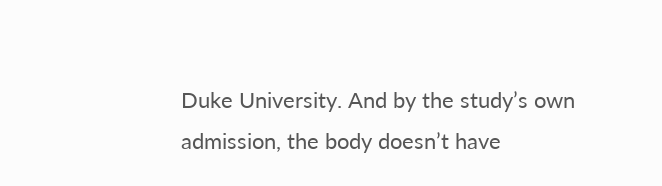Duke University. And by the study’s own admission, the body doesn’t have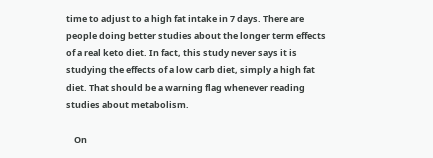time to adjust to a high fat intake in 7 days. There are people doing better studies about the longer term effects of a real keto diet. In fact, this study never says it is studying the effects of a low carb diet, simply a high fat diet. That should be a warning flag whenever reading studies about metabolism.

    On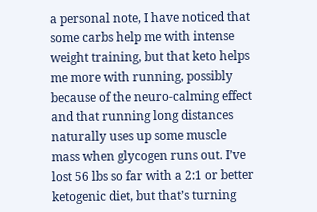a personal note, I have noticed that some carbs help me with intense weight training, but that keto helps me more with running, possibly because of the neuro-calming effect and that running long distances naturally uses up some muscle mass when glycogen runs out. I’ve lost 56 lbs so far with a 2:1 or better ketogenic diet, but that’s turning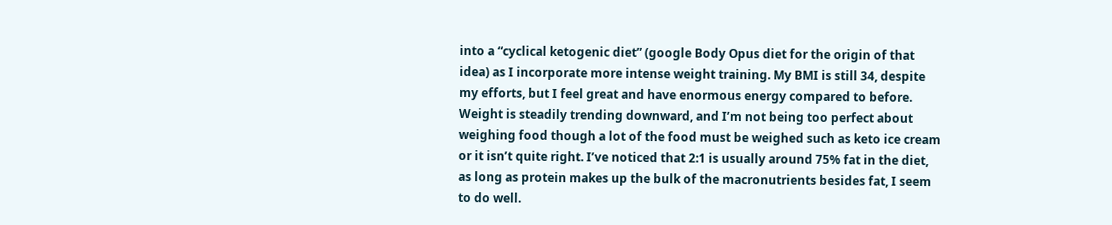into a “cyclical ketogenic diet” (google Body Opus diet for the origin of that idea) as I incorporate more intense weight training. My BMI is still 34, despite my efforts, but I feel great and have enormous energy compared to before. Weight is steadily trending downward, and I’m not being too perfect about weighing food though a lot of the food must be weighed such as keto ice cream or it isn’t quite right. I’ve noticed that 2:1 is usually around 75% fat in the diet, as long as protein makes up the bulk of the macronutrients besides fat, I seem to do well.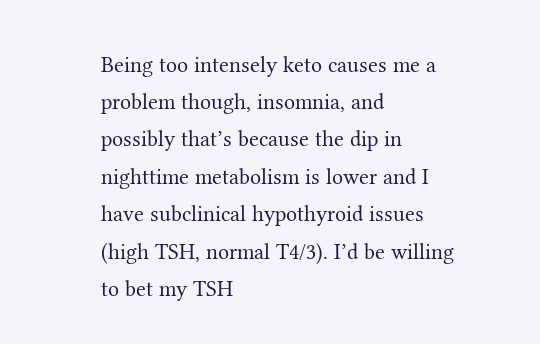Being too intensely keto causes me a problem though, insomnia, and possibly that’s because the dip in nighttime metabolism is lower and I have subclinical hypothyroid issues (high TSH, normal T4/3). I’d be willing to bet my TSH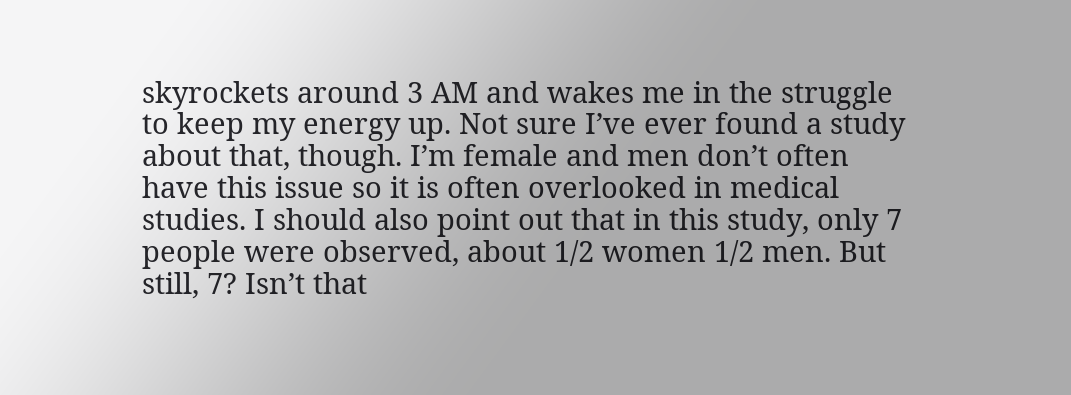skyrockets around 3 AM and wakes me in the struggle to keep my energy up. Not sure I’ve ever found a study about that, though. I’m female and men don’t often have this issue so it is often overlooked in medical studies. I should also point out that in this study, only 7 people were observed, about 1/2 women 1/2 men. But still, 7? Isn’t that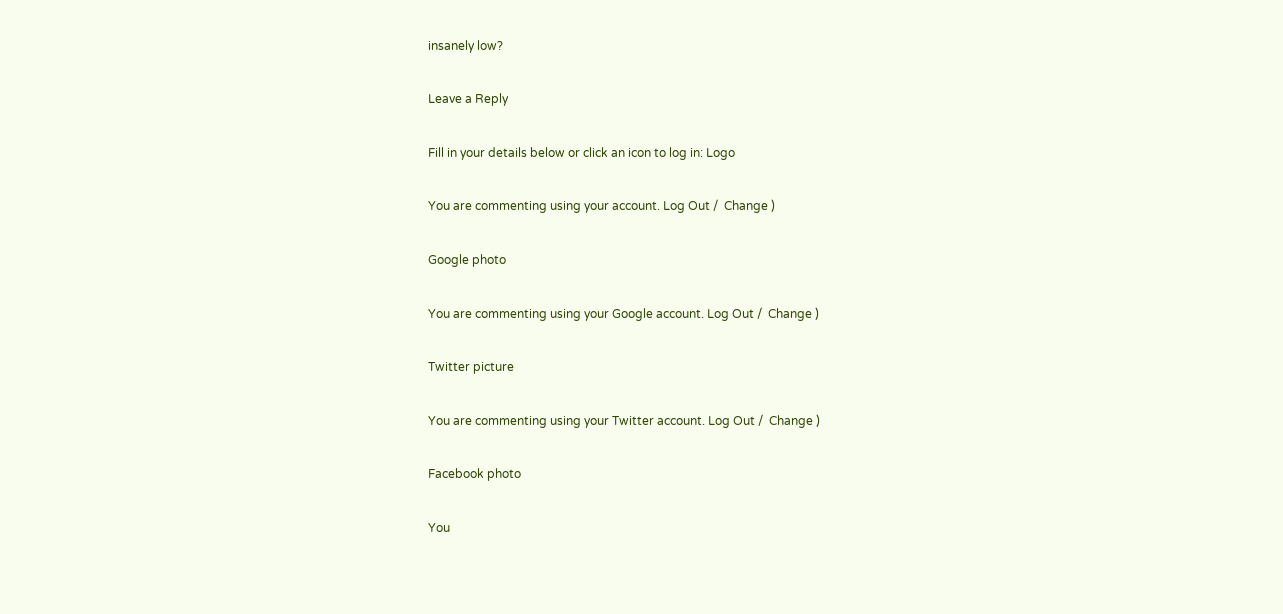insanely low?

Leave a Reply

Fill in your details below or click an icon to log in: Logo

You are commenting using your account. Log Out /  Change )

Google photo

You are commenting using your Google account. Log Out /  Change )

Twitter picture

You are commenting using your Twitter account. Log Out /  Change )

Facebook photo

You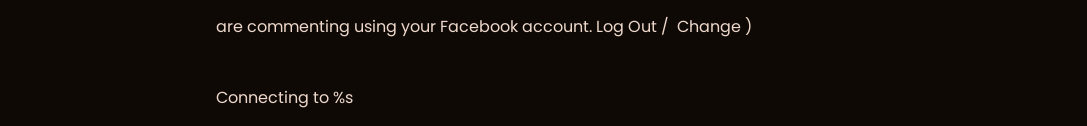are commenting using your Facebook account. Log Out /  Change )

Connecting to %s